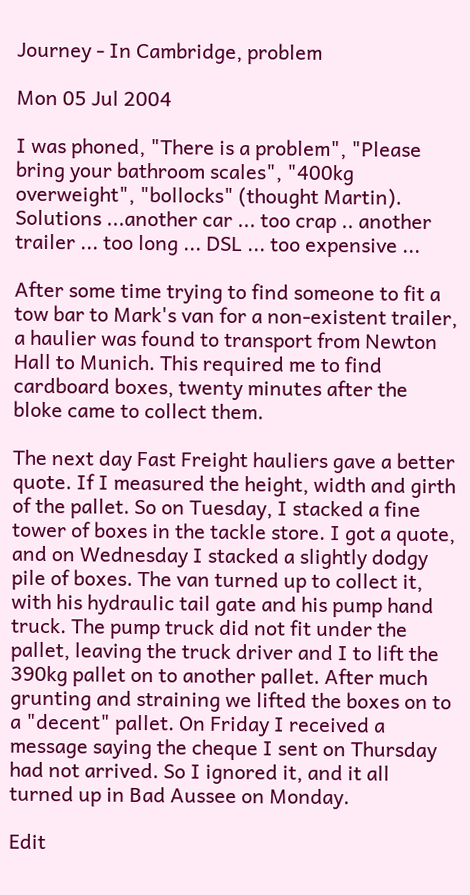Journey - In Cambridge, problem

Mon 05 Jul 2004

I was phoned, "There is a problem", "Please bring your bathroom scales", "400kg overweight", "bollocks" (thought Martin). Solutions ...another car ... too crap .. another trailer ... too long ... DSL ... too expensive ...

After some time trying to find someone to fit a tow bar to Mark's van for a non-existent trailer, a haulier was found to transport from Newton Hall to Munich. This required me to find cardboard boxes, twenty minutes after the bloke came to collect them.

The next day Fast Freight hauliers gave a better quote. If I measured the height, width and girth of the pallet. So on Tuesday, I stacked a fine tower of boxes in the tackle store. I got a quote, and on Wednesday I stacked a slightly dodgy pile of boxes. The van turned up to collect it, with his hydraulic tail gate and his pump hand truck. The pump truck did not fit under the pallet, leaving the truck driver and I to lift the 390kg pallet on to another pallet. After much grunting and straining we lifted the boxes on to a "decent" pallet. On Friday I received a message saying the cheque I sent on Thursday had not arrived. So I ignored it, and it all turned up in Bad Aussee on Monday.

Edit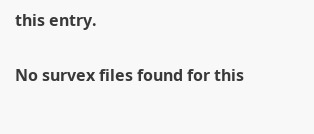this entry.

No survex files found for this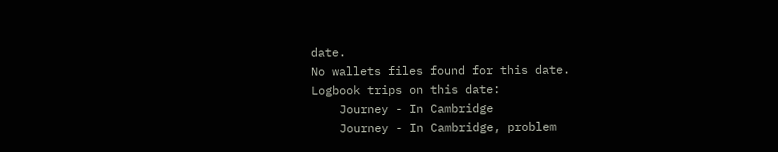date.
No wallets files found for this date.
Logbook trips on this date:
    Journey - In Cambridge
    Journey - In Cambridge, problem